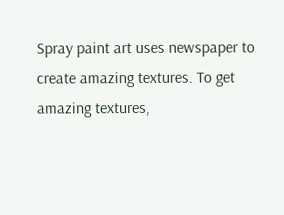Spray paint art uses newspaper to create amazing textures. To get amazing textures,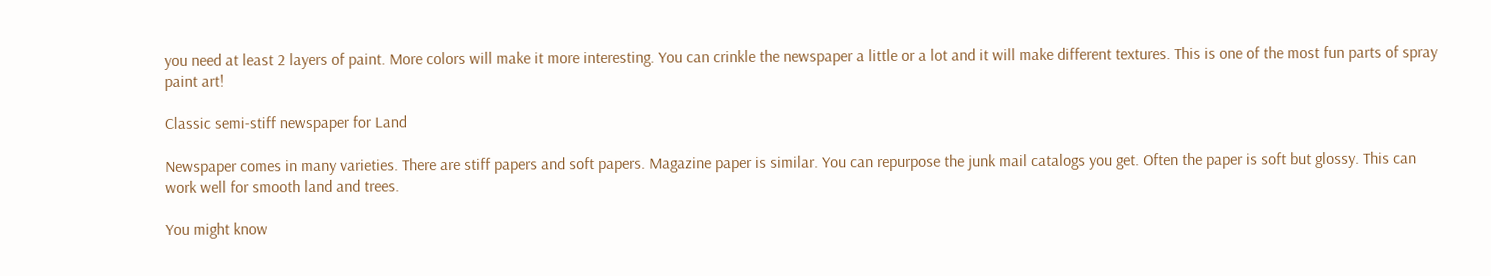you need at least 2 layers of paint. More colors will make it more interesting. You can crinkle the newspaper a little or a lot and it will make different textures. This is one of the most fun parts of spray paint art!

Classic semi-stiff newspaper for Land

Newspaper comes in many varieties. There are stiff papers and soft papers. Magazine paper is similar. You can repurpose the junk mail catalogs you get. Often the paper is soft but glossy. This can work well for smooth land and trees.

You might know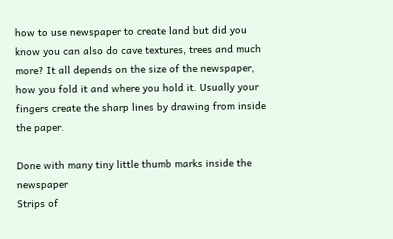how to use newspaper to create land but did you know you can also do cave textures, trees and much more? It all depends on the size of the newspaper, how you fold it and where you hold it. Usually your fingers create the sharp lines by drawing from inside the paper.

Done with many tiny little thumb marks inside the newspaper
Strips of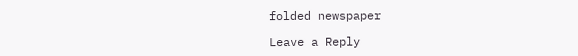folded newspaper

Leave a Reply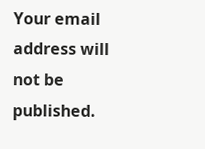Your email address will not be published.